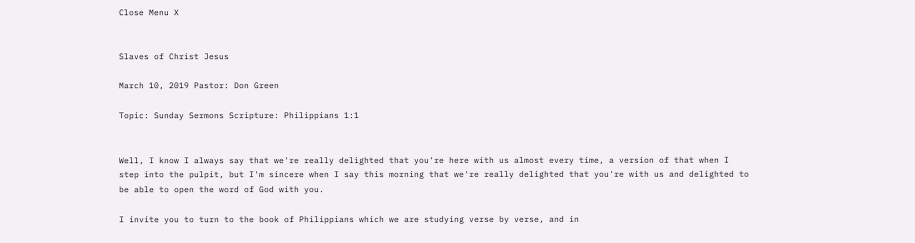Close Menu X


Slaves of Christ Jesus

March 10, 2019 Pastor: Don Green

Topic: Sunday Sermons Scripture: Philippians 1:1


Well, I know I always say that we're really delighted that you're here with us almost every time, a version of that when I step into the pulpit, but I'm sincere when I say this morning that we're really delighted that you're with us and delighted to be able to open the word of God with you.

I invite you to turn to the book of Philippians which we are studying verse by verse, and in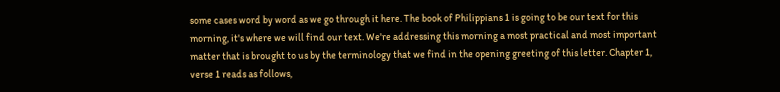some cases word by word as we go through it here. The book of Philippians 1 is going to be our text for this morning, it's where we will find our text. We're addressing this morning a most practical and most important matter that is brought to us by the terminology that we find in the opening greeting of this letter. Chapter 1, verse 1 reads as follows,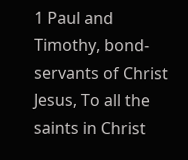1 Paul and Timothy, bond-servants of Christ Jesus, To all the saints in Christ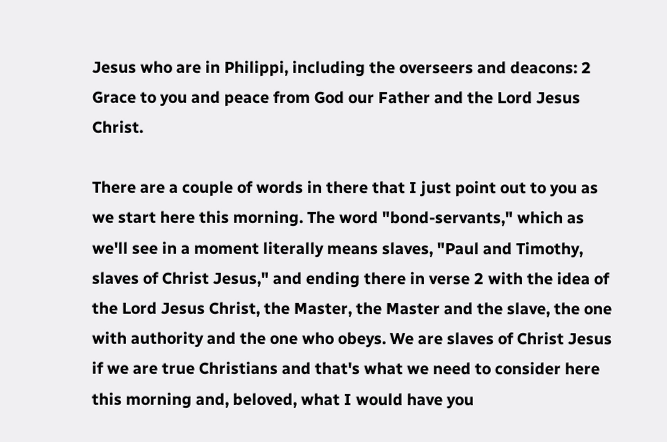Jesus who are in Philippi, including the overseers and deacons: 2 Grace to you and peace from God our Father and the Lord Jesus Christ.

There are a couple of words in there that I just point out to you as we start here this morning. The word "bond-servants," which as we'll see in a moment literally means slaves, "Paul and Timothy, slaves of Christ Jesus," and ending there in verse 2 with the idea of the Lord Jesus Christ, the Master, the Master and the slave, the one with authority and the one who obeys. We are slaves of Christ Jesus if we are true Christians and that's what we need to consider here this morning and, beloved, what I would have you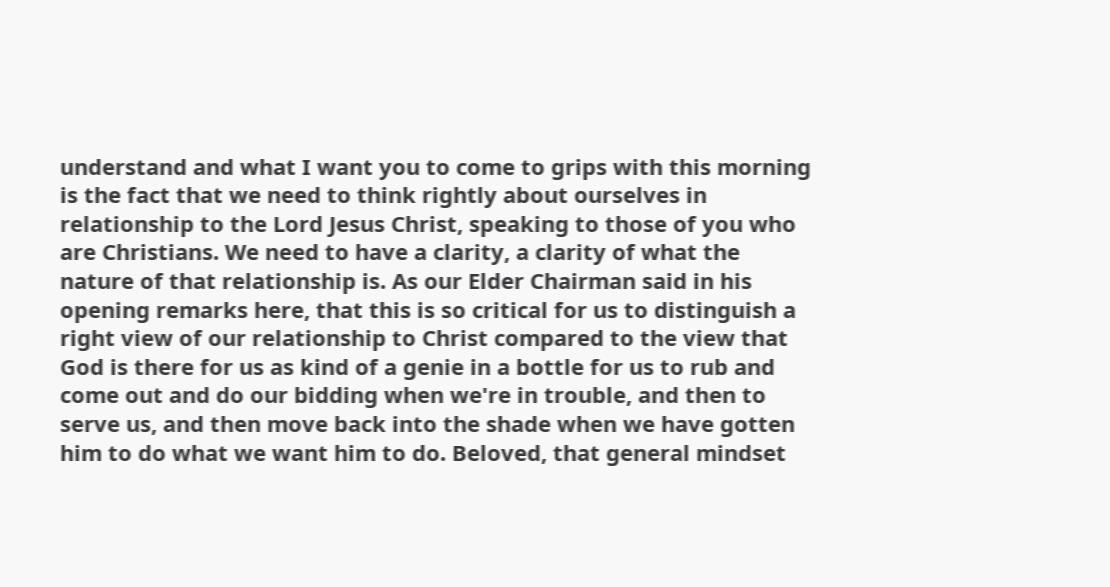understand and what I want you to come to grips with this morning is the fact that we need to think rightly about ourselves in relationship to the Lord Jesus Christ, speaking to those of you who are Christians. We need to have a clarity, a clarity of what the nature of that relationship is. As our Elder Chairman said in his opening remarks here, that this is so critical for us to distinguish a right view of our relationship to Christ compared to the view that God is there for us as kind of a genie in a bottle for us to rub and come out and do our bidding when we're in trouble, and then to serve us, and then move back into the shade when we have gotten him to do what we want him to do. Beloved, that general mindset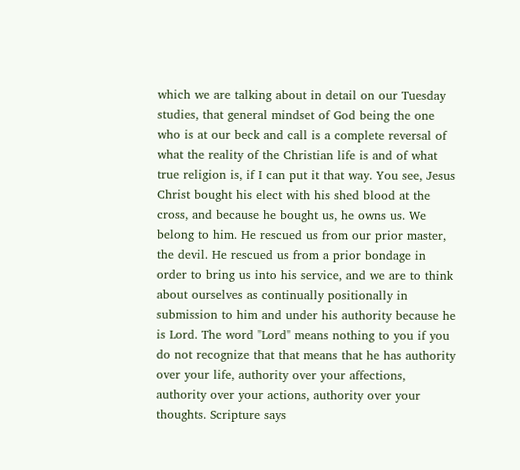which we are talking about in detail on our Tuesday studies, that general mindset of God being the one who is at our beck and call is a complete reversal of what the reality of the Christian life is and of what true religion is, if I can put it that way. You see, Jesus Christ bought his elect with his shed blood at the cross, and because he bought us, he owns us. We belong to him. He rescued us from our prior master, the devil. He rescued us from a prior bondage in order to bring us into his service, and we are to think about ourselves as continually positionally in submission to him and under his authority because he is Lord. The word "Lord" means nothing to you if you do not recognize that that means that he has authority over your life, authority over your affections, authority over your actions, authority over your thoughts. Scripture says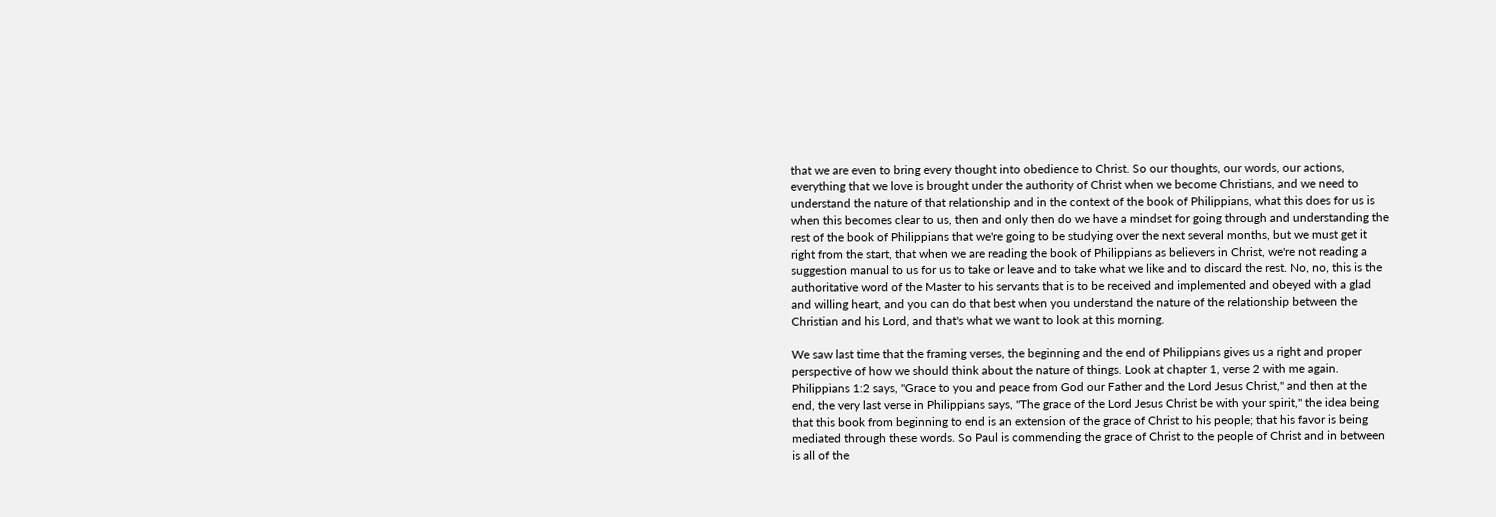that we are even to bring every thought into obedience to Christ. So our thoughts, our words, our actions, everything that we love is brought under the authority of Christ when we become Christians, and we need to understand the nature of that relationship and in the context of the book of Philippians, what this does for us is when this becomes clear to us, then and only then do we have a mindset for going through and understanding the rest of the book of Philippians that we're going to be studying over the next several months, but we must get it right from the start, that when we are reading the book of Philippians as believers in Christ, we're not reading a suggestion manual to us for us to take or leave and to take what we like and to discard the rest. No, no, this is the authoritative word of the Master to his servants that is to be received and implemented and obeyed with a glad and willing heart, and you can do that best when you understand the nature of the relationship between the Christian and his Lord, and that's what we want to look at this morning.

We saw last time that the framing verses, the beginning and the end of Philippians gives us a right and proper perspective of how we should think about the nature of things. Look at chapter 1, verse 2 with me again. Philippians 1:2 says, "Grace to you and peace from God our Father and the Lord Jesus Christ," and then at the end, the very last verse in Philippians says, "The grace of the Lord Jesus Christ be with your spirit," the idea being that this book from beginning to end is an extension of the grace of Christ to his people; that his favor is being mediated through these words. So Paul is commending the grace of Christ to the people of Christ and in between is all of the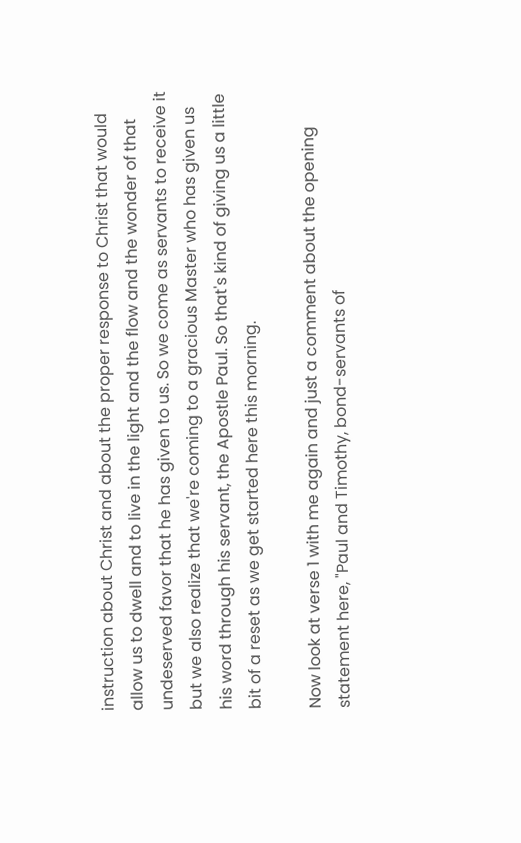instruction about Christ and about the proper response to Christ that would allow us to dwell and to live in the light and the flow and the wonder of that undeserved favor that he has given to us. So we come as servants to receive it but we also realize that we're coming to a gracious Master who has given us his word through his servant, the Apostle Paul. So that's kind of giving us a little bit of a reset as we get started here this morning.

Now look at verse 1 with me again and just a comment about the opening statement here, "Paul and Timothy, bond-servants of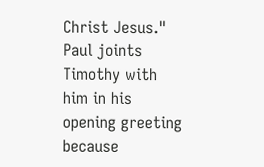Christ Jesus." Paul joints Timothy with him in his opening greeting because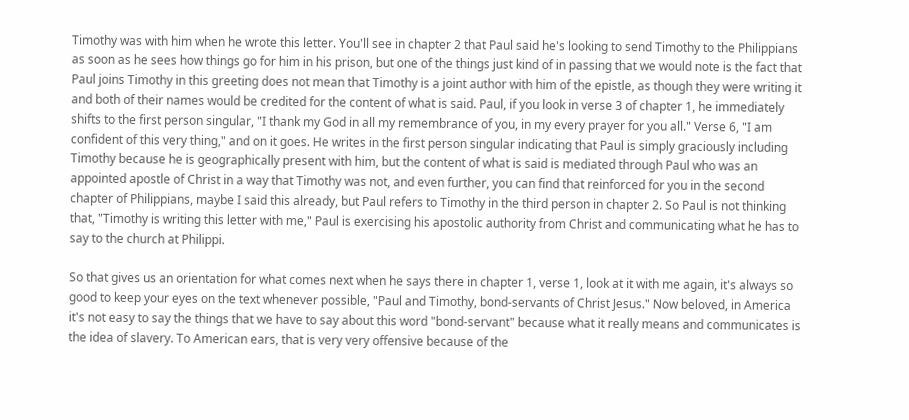Timothy was with him when he wrote this letter. You'll see in chapter 2 that Paul said he's looking to send Timothy to the Philippians as soon as he sees how things go for him in his prison, but one of the things just kind of in passing that we would note is the fact that Paul joins Timothy in this greeting does not mean that Timothy is a joint author with him of the epistle, as though they were writing it and both of their names would be credited for the content of what is said. Paul, if you look in verse 3 of chapter 1, he immediately shifts to the first person singular, "I thank my God in all my remembrance of you, in my every prayer for you all." Verse 6, "I am confident of this very thing," and on it goes. He writes in the first person singular indicating that Paul is simply graciously including Timothy because he is geographically present with him, but the content of what is said is mediated through Paul who was an appointed apostle of Christ in a way that Timothy was not, and even further, you can find that reinforced for you in the second chapter of Philippians, maybe I said this already, but Paul refers to Timothy in the third person in chapter 2. So Paul is not thinking that, "Timothy is writing this letter with me," Paul is exercising his apostolic authority from Christ and communicating what he has to say to the church at Philippi.

So that gives us an orientation for what comes next when he says there in chapter 1, verse 1, look at it with me again, it's always so good to keep your eyes on the text whenever possible, "Paul and Timothy, bond-servants of Christ Jesus." Now beloved, in America it's not easy to say the things that we have to say about this word "bond-servant" because what it really means and communicates is the idea of slavery. To American ears, that is very very offensive because of the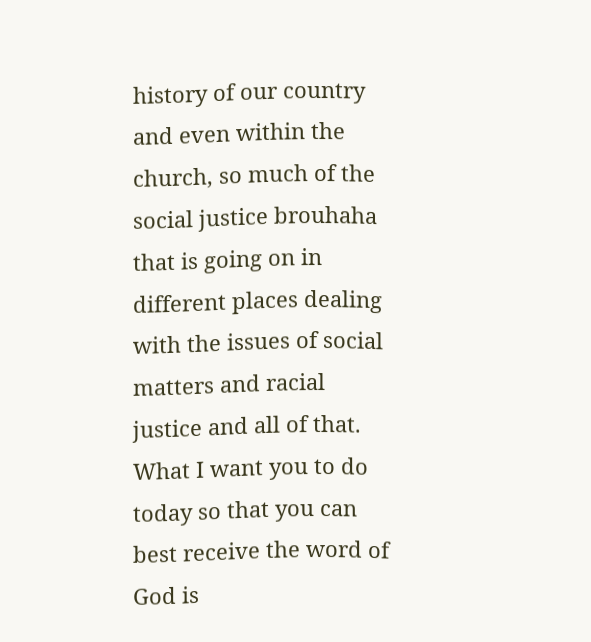history of our country and even within the church, so much of the social justice brouhaha that is going on in different places dealing with the issues of social matters and racial justice and all of that. What I want you to do today so that you can best receive the word of God is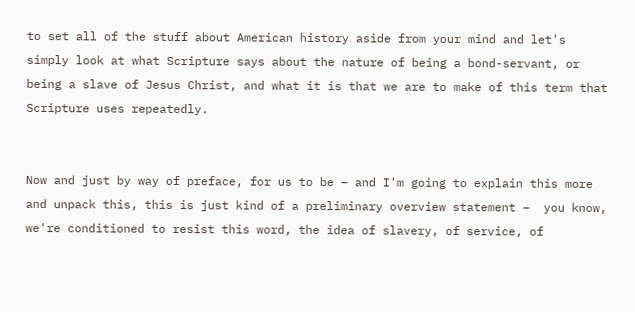to set all of the stuff about American history aside from your mind and let's simply look at what Scripture says about the nature of being a bond-servant, or being a slave of Jesus Christ, and what it is that we are to make of this term that Scripture uses repeatedly.


Now and just by way of preface, for us to be – and I'm going to explain this more and unpack this, this is just kind of a preliminary overview statement –  you know, we're conditioned to resist this word, the idea of slavery, of service, of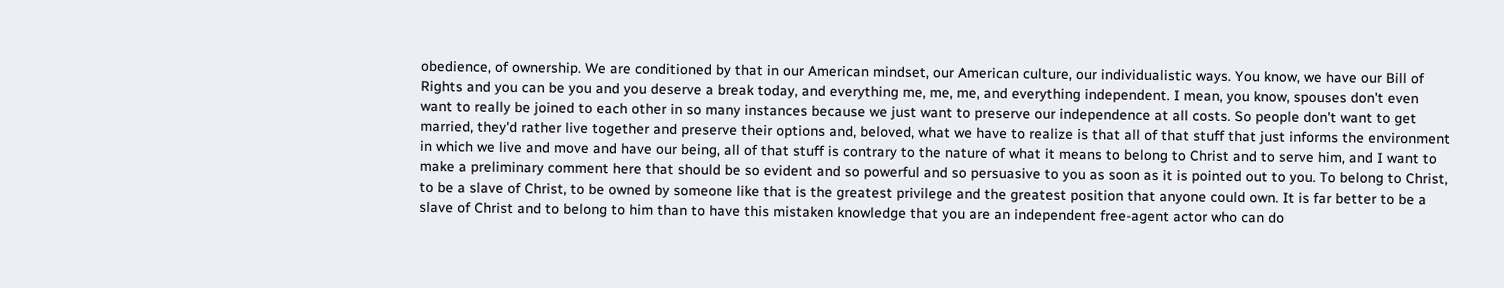obedience, of ownership. We are conditioned by that in our American mindset, our American culture, our individualistic ways. You know, we have our Bill of Rights and you can be you and you deserve a break today, and everything me, me, me, and everything independent. I mean, you know, spouses don't even want to really be joined to each other in so many instances because we just want to preserve our independence at all costs. So people don't want to get married, they'd rather live together and preserve their options and, beloved, what we have to realize is that all of that stuff that just informs the environment in which we live and move and have our being, all of that stuff is contrary to the nature of what it means to belong to Christ and to serve him, and I want to make a preliminary comment here that should be so evident and so powerful and so persuasive to you as soon as it is pointed out to you. To belong to Christ, to be a slave of Christ, to be owned by someone like that is the greatest privilege and the greatest position that anyone could own. It is far better to be a slave of Christ and to belong to him than to have this mistaken knowledge that you are an independent free-agent actor who can do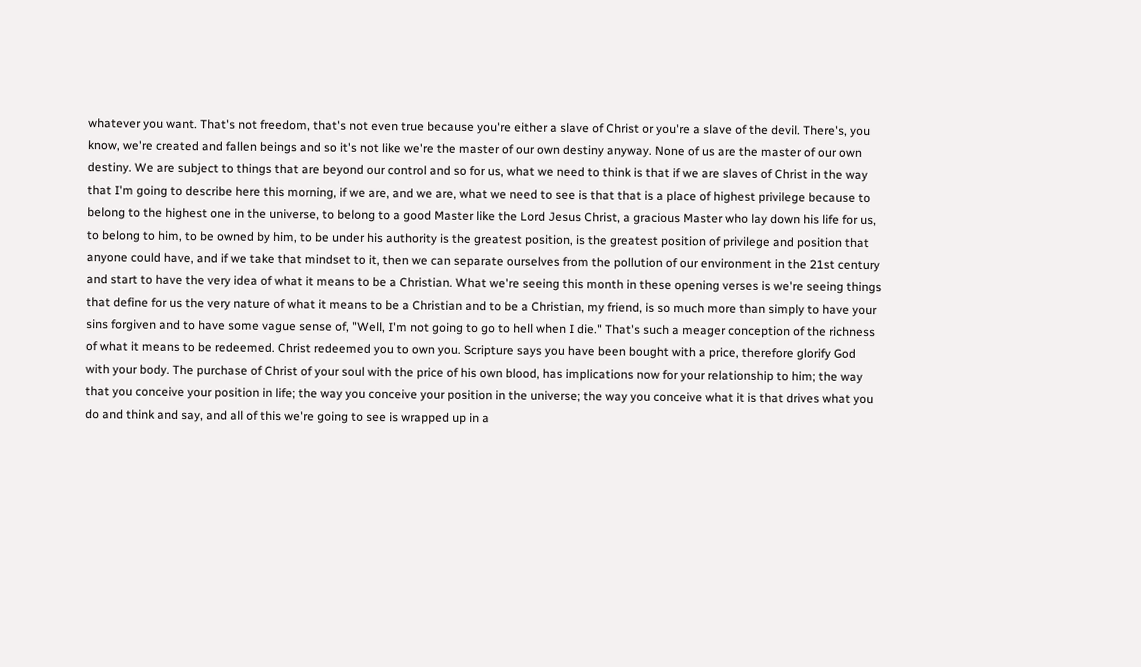whatever you want. That's not freedom, that's not even true because you're either a slave of Christ or you're a slave of the devil. There's, you know, we're created and fallen beings and so it's not like we're the master of our own destiny anyway. None of us are the master of our own destiny. We are subject to things that are beyond our control and so for us, what we need to think is that if we are slaves of Christ in the way that I'm going to describe here this morning, if we are, and we are, what we need to see is that that is a place of highest privilege because to belong to the highest one in the universe, to belong to a good Master like the Lord Jesus Christ, a gracious Master who lay down his life for us, to belong to him, to be owned by him, to be under his authority is the greatest position, is the greatest position of privilege and position that anyone could have, and if we take that mindset to it, then we can separate ourselves from the pollution of our environment in the 21st century and start to have the very idea of what it means to be a Christian. What we're seeing this month in these opening verses is we're seeing things that define for us the very nature of what it means to be a Christian and to be a Christian, my friend, is so much more than simply to have your sins forgiven and to have some vague sense of, "Well, I'm not going to go to hell when I die." That's such a meager conception of the richness of what it means to be redeemed. Christ redeemed you to own you. Scripture says you have been bought with a price, therefore glorify God with your body. The purchase of Christ of your soul with the price of his own blood, has implications now for your relationship to him; the way that you conceive your position in life; the way you conceive your position in the universe; the way you conceive what it is that drives what you do and think and say, and all of this we're going to see is wrapped up in a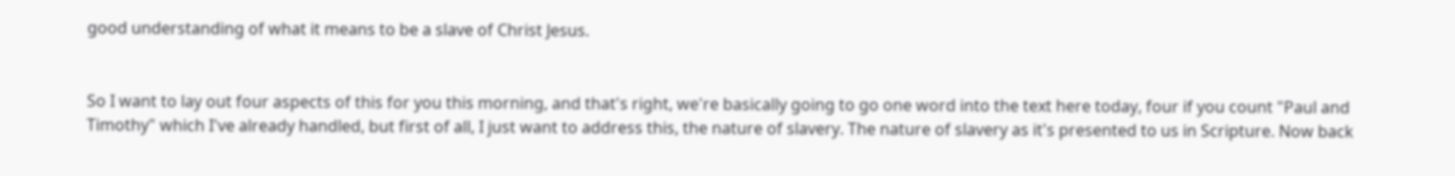good understanding of what it means to be a slave of Christ Jesus.


So I want to lay out four aspects of this for you this morning, and that's right, we're basically going to go one word into the text here today, four if you count "Paul and Timothy" which I've already handled, but first of all, I just want to address this, the nature of slavery. The nature of slavery as it's presented to us in Scripture. Now back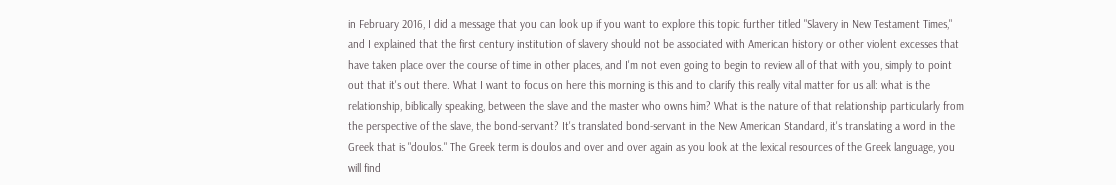in February 2016, I did a message that you can look up if you want to explore this topic further titled "Slavery in New Testament Times," and I explained that the first century institution of slavery should not be associated with American history or other violent excesses that have taken place over the course of time in other places, and I'm not even going to begin to review all of that with you, simply to point out that it's out there. What I want to focus on here this morning is this and to clarify this really vital matter for us all: what is the relationship, biblically speaking, between the slave and the master who owns him? What is the nature of that relationship particularly from the perspective of the slave, the bond-servant? It's translated bond-servant in the New American Standard, it's translating a word in the Greek that is "doulos." The Greek term is doulos and over and over again as you look at the lexical resources of the Greek language, you will find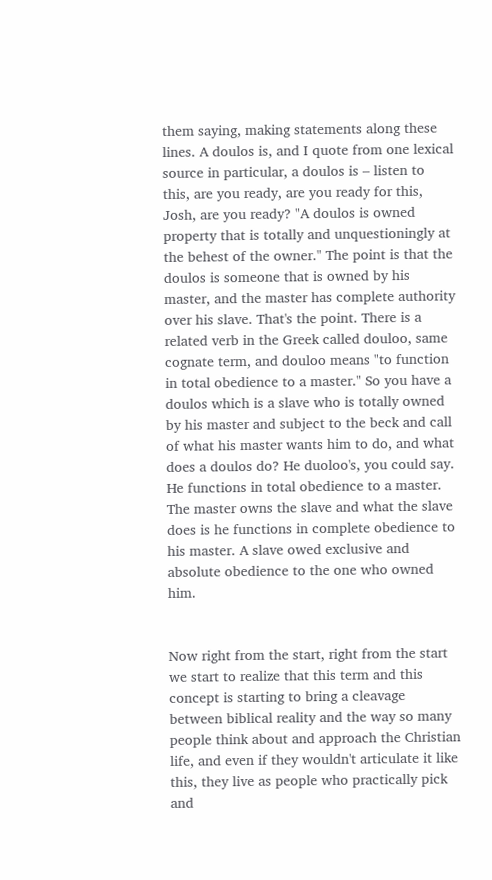them saying, making statements along these lines. A doulos is, and I quote from one lexical source in particular, a doulos is – listen to this, are you ready, are you ready for this, Josh, are you ready? "A doulos is owned property that is totally and unquestioningly at the behest of the owner." The point is that the doulos is someone that is owned by his master, and the master has complete authority over his slave. That's the point. There is a related verb in the Greek called douloo, same cognate term, and douloo means "to function in total obedience to a master." So you have a doulos which is a slave who is totally owned by his master and subject to the beck and call of what his master wants him to do, and what does a doulos do? He duoloo's, you could say. He functions in total obedience to a master. The master owns the slave and what the slave does is he functions in complete obedience to his master. A slave owed exclusive and absolute obedience to the one who owned him.


Now right from the start, right from the start we start to realize that this term and this concept is starting to bring a cleavage between biblical reality and the way so many people think about and approach the Christian life, and even if they wouldn't articulate it like this, they live as people who practically pick and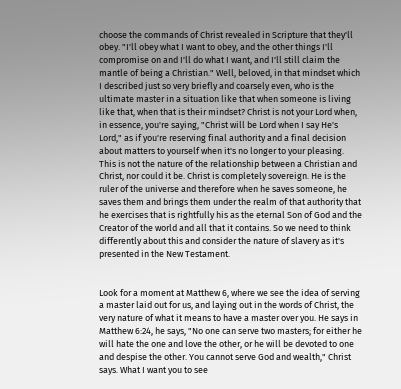choose the commands of Christ revealed in Scripture that they'll obey. "I'll obey what I want to obey, and the other things I'll compromise on and I'll do what I want, and I'll still claim the mantle of being a Christian." Well, beloved, in that mindset which I described just so very briefly and coarsely even, who is the ultimate master in a situation like that when someone is living like that, when that is their mindset? Christ is not your Lord when, in essence, you're saying, "Christ will be Lord when I say He's Lord," as if you're reserving final authority and a final decision about matters to yourself when it's no longer to your pleasing. This is not the nature of the relationship between a Christian and Christ, nor could it be. Christ is completely sovereign. He is the ruler of the universe and therefore when he saves someone, he saves them and brings them under the realm of that authority that he exercises that is rightfully his as the eternal Son of God and the Creator of the world and all that it contains. So we need to think differently about this and consider the nature of slavery as it's presented in the New Testament.


Look for a moment at Matthew 6, where we see the idea of serving a master laid out for us, and laying out in the words of Christ, the very nature of what it means to have a master over you. He says in Matthew 6:24, he says, "No one can serve two masters; for either he will hate the one and love the other, or he will be devoted to one and despise the other. You cannot serve God and wealth," Christ says. What I want you to see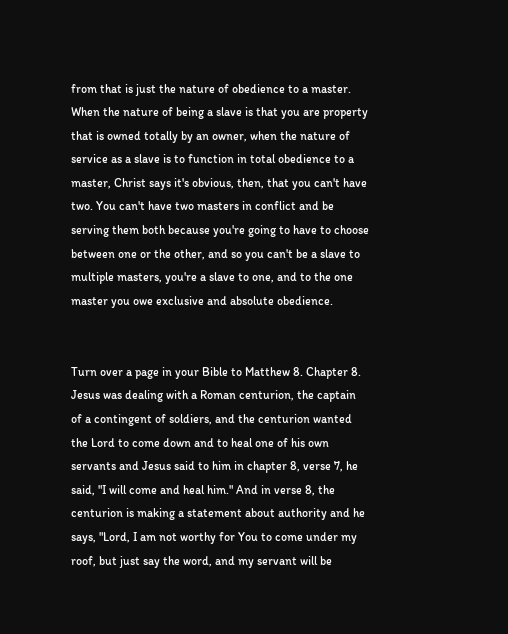from that is just the nature of obedience to a master. When the nature of being a slave is that you are property that is owned totally by an owner, when the nature of service as a slave is to function in total obedience to a master, Christ says it's obvious, then, that you can't have two. You can't have two masters in conflict and be serving them both because you're going to have to choose between one or the other, and so you can't be a slave to multiple masters, you're a slave to one, and to the one master you owe exclusive and absolute obedience.


Turn over a page in your Bible to Matthew 8. Chapter 8. Jesus was dealing with a Roman centurion, the captain of a contingent of soldiers, and the centurion wanted the Lord to come down and to heal one of his own servants and Jesus said to him in chapter 8, verse 7, he said, "I will come and heal him." And in verse 8, the centurion is making a statement about authority and he says, "Lord, I am not worthy for You to come under my roof, but just say the word, and my servant will be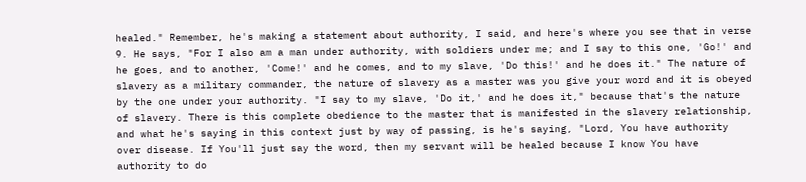healed." Remember, he's making a statement about authority, I said, and here's where you see that in verse 9. He says, "For I also am a man under authority, with soldiers under me; and I say to this one, 'Go!' and he goes, and to another, 'Come!' and he comes, and to my slave, 'Do this!' and he does it." The nature of slavery as a military commander, the nature of slavery as a master was you give your word and it is obeyed by the one under your authority. "I say to my slave, 'Do it,' and he does it," because that's the nature of slavery. There is this complete obedience to the master that is manifested in the slavery relationship, and what he's saying in this context just by way of passing, is he's saying, "Lord, You have authority over disease. If You'll just say the word, then my servant will be healed because I know You have authority to do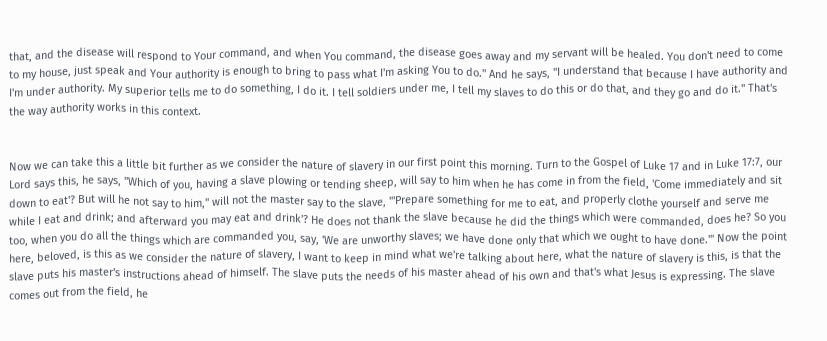that, and the disease will respond to Your command, and when You command, the disease goes away and my servant will be healed. You don't need to come to my house, just speak and Your authority is enough to bring to pass what I'm asking You to do." And he says, "I understand that because I have authority and I'm under authority. My superior tells me to do something, I do it. I tell soldiers under me, I tell my slaves to do this or do that, and they go and do it." That's the way authority works in this context.


Now we can take this a little bit further as we consider the nature of slavery in our first point this morning. Turn to the Gospel of Luke 17 and in Luke 17:7, our Lord says this, he says, "Which of you, having a slave plowing or tending sheep, will say to him when he has come in from the field, 'Come immediately and sit down to eat'? But will he not say to him," will not the master say to the slave, "'Prepare something for me to eat, and properly clothe yourself and serve me while I eat and drink; and afterward you may eat and drink'? He does not thank the slave because he did the things which were commanded, does he? So you too, when you do all the things which are commanded you, say, 'We are unworthy slaves; we have done only that which we ought to have done.'" Now the point here, beloved, is this as we consider the nature of slavery, I want to keep in mind what we're talking about here, what the nature of slavery is this, is that the slave puts his master's instructions ahead of himself. The slave puts the needs of his master ahead of his own and that's what Jesus is expressing. The slave comes out from the field, he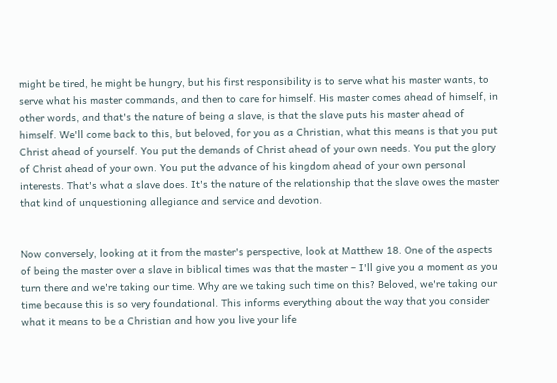might be tired, he might be hungry, but his first responsibility is to serve what his master wants, to serve what his master commands, and then to care for himself. His master comes ahead of himself, in other words, and that's the nature of being a slave, is that the slave puts his master ahead of himself. We'll come back to this, but beloved, for you as a Christian, what this means is that you put Christ ahead of yourself. You put the demands of Christ ahead of your own needs. You put the glory of Christ ahead of your own. You put the advance of his kingdom ahead of your own personal interests. That's what a slave does. It's the nature of the relationship that the slave owes the master that kind of unquestioning allegiance and service and devotion.


Now conversely, looking at it from the master's perspective, look at Matthew 18. One of the aspects of being the master over a slave in biblical times was that the master – I'll give you a moment as you turn there and we're taking our time. Why are we taking such time on this? Beloved, we're taking our time because this is so very foundational. This informs everything about the way that you consider what it means to be a Christian and how you live your life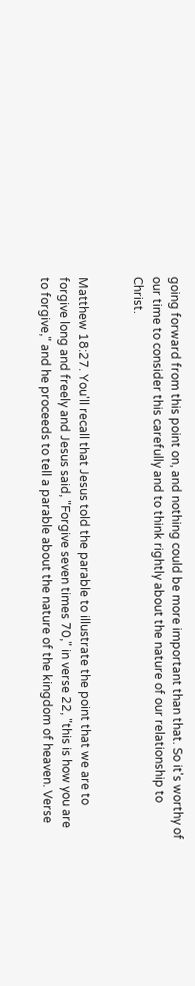going forward from this point on, and nothing could be more important than that. So it's worthy of our time to consider this carefully and to think rightly about the nature of our relationship to Christ.


Matthew 18:27. You'll recall that Jesus told the parable to illustrate the point that we are to forgive long and freely and Jesus said, "Forgive seven times 70," in verse 22, "this is how you are to forgive," and he proceeds to tell a parable about the nature of the kingdom of heaven. Verse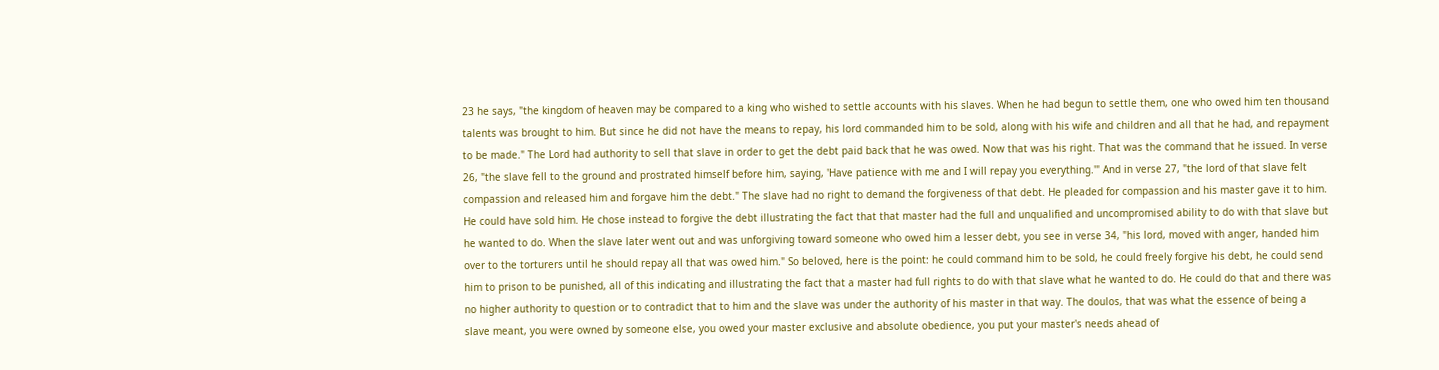23 he says, "the kingdom of heaven may be compared to a king who wished to settle accounts with his slaves. When he had begun to settle them, one who owed him ten thousand talents was brought to him. But since he did not have the means to repay, his lord commanded him to be sold, along with his wife and children and all that he had, and repayment to be made." The Lord had authority to sell that slave in order to get the debt paid back that he was owed. Now that was his right. That was the command that he issued. In verse 26, "the slave fell to the ground and prostrated himself before him, saying, 'Have patience with me and I will repay you everything.'" And in verse 27, "the lord of that slave felt compassion and released him and forgave him the debt." The slave had no right to demand the forgiveness of that debt. He pleaded for compassion and his master gave it to him. He could have sold him. He chose instead to forgive the debt illustrating the fact that that master had the full and unqualified and uncompromised ability to do with that slave but he wanted to do. When the slave later went out and was unforgiving toward someone who owed him a lesser debt, you see in verse 34, "his lord, moved with anger, handed him over to the torturers until he should repay all that was owed him." So beloved, here is the point: he could command him to be sold, he could freely forgive his debt, he could send him to prison to be punished, all of this indicating and illustrating the fact that a master had full rights to do with that slave what he wanted to do. He could do that and there was no higher authority to question or to contradict that to him and the slave was under the authority of his master in that way. The doulos, that was what the essence of being a slave meant, you were owned by someone else, you owed your master exclusive and absolute obedience, you put your master's needs ahead of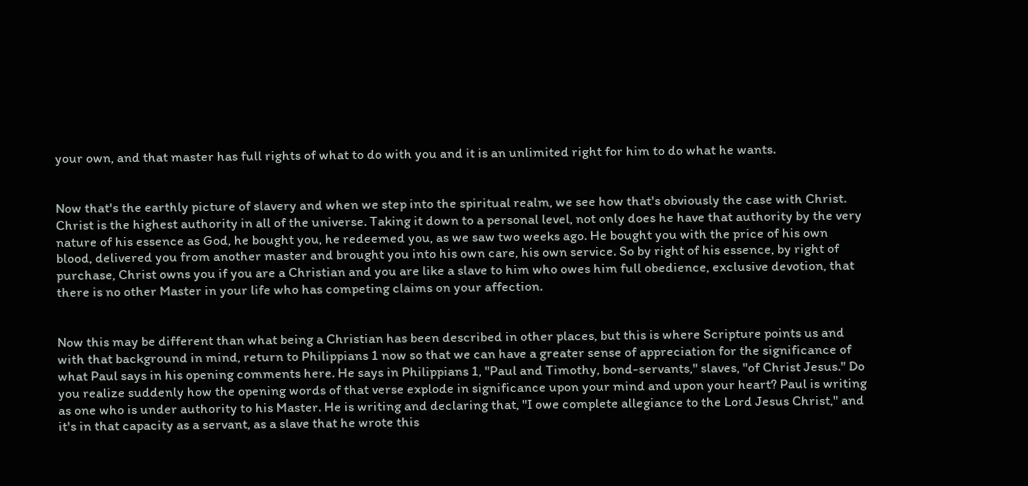your own, and that master has full rights of what to do with you and it is an unlimited right for him to do what he wants.


Now that's the earthly picture of slavery and when we step into the spiritual realm, we see how that's obviously the case with Christ. Christ is the highest authority in all of the universe. Taking it down to a personal level, not only does he have that authority by the very nature of his essence as God, he bought you, he redeemed you, as we saw two weeks ago. He bought you with the price of his own blood, delivered you from another master and brought you into his own care, his own service. So by right of his essence, by right of purchase, Christ owns you if you are a Christian and you are like a slave to him who owes him full obedience, exclusive devotion, that there is no other Master in your life who has competing claims on your affection.


Now this may be different than what being a Christian has been described in other places, but this is where Scripture points us and with that background in mind, return to Philippians 1 now so that we can have a greater sense of appreciation for the significance of what Paul says in his opening comments here. He says in Philippians 1, "Paul and Timothy, bond-servants," slaves, "of Christ Jesus." Do you realize suddenly how the opening words of that verse explode in significance upon your mind and upon your heart? Paul is writing as one who is under authority to his Master. He is writing and declaring that, "I owe complete allegiance to the Lord Jesus Christ," and it's in that capacity as a servant, as a slave that he wrote this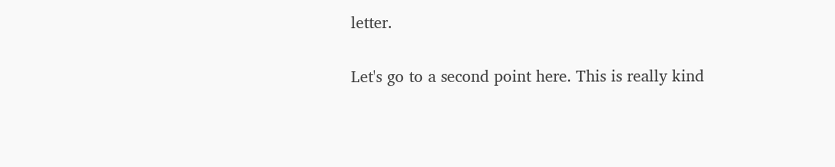letter.


Let's go to a second point here. This is really kind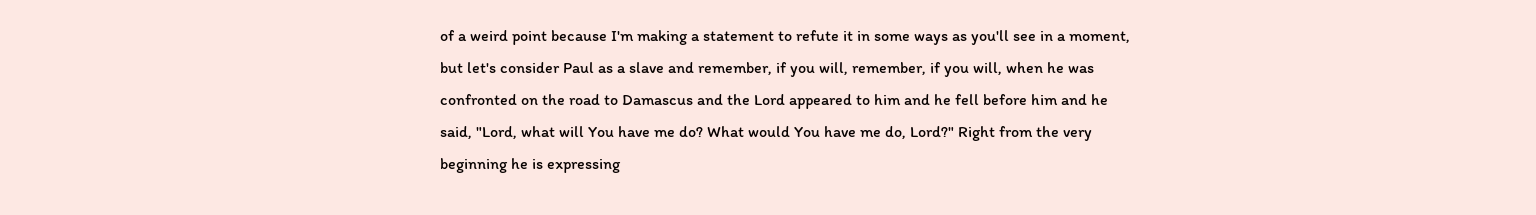of a weird point because I'm making a statement to refute it in some ways as you'll see in a moment, but let's consider Paul as a slave and remember, if you will, remember, if you will, when he was confronted on the road to Damascus and the Lord appeared to him and he fell before him and he said, "Lord, what will You have me do? What would You have me do, Lord?" Right from the very beginning he is expressing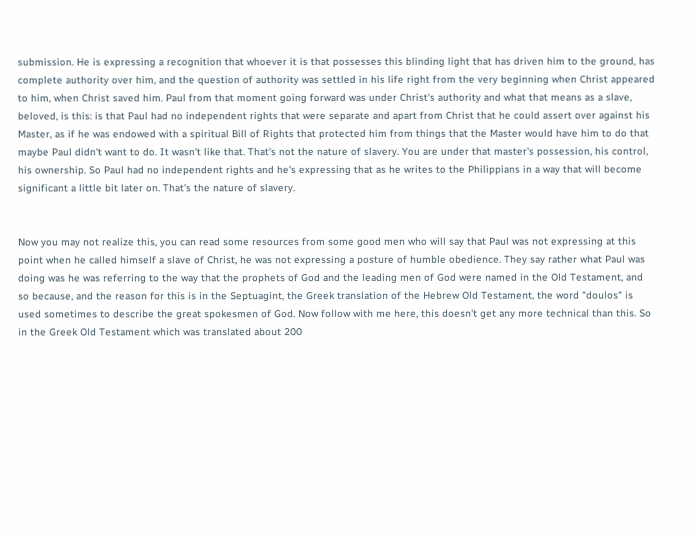submission. He is expressing a recognition that whoever it is that possesses this blinding light that has driven him to the ground, has complete authority over him, and the question of authority was settled in his life right from the very beginning when Christ appeared to him, when Christ saved him. Paul from that moment going forward was under Christ's authority and what that means as a slave, beloved, is this: is that Paul had no independent rights that were separate and apart from Christ that he could assert over against his Master, as if he was endowed with a spiritual Bill of Rights that protected him from things that the Master would have him to do that maybe Paul didn't want to do. It wasn't like that. That's not the nature of slavery. You are under that master's possession, his control, his ownership. So Paul had no independent rights and he's expressing that as he writes to the Philippians in a way that will become significant a little bit later on. That's the nature of slavery.


Now you may not realize this, you can read some resources from some good men who will say that Paul was not expressing at this point when he called himself a slave of Christ, he was not expressing a posture of humble obedience. They say rather what Paul was doing was he was referring to the way that the prophets of God and the leading men of God were named in the Old Testament, and so because, and the reason for this is in the Septuagint, the Greek translation of the Hebrew Old Testament, the word "doulos" is used sometimes to describe the great spokesmen of God. Now follow with me here, this doesn't get any more technical than this. So in the Greek Old Testament which was translated about 200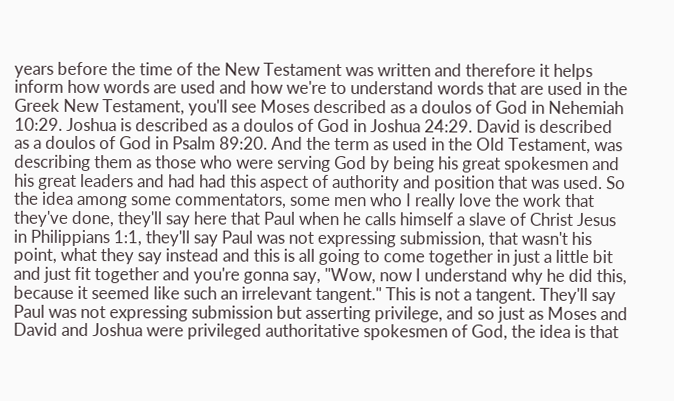years before the time of the New Testament was written and therefore it helps inform how words are used and how we're to understand words that are used in the Greek New Testament, you'll see Moses described as a doulos of God in Nehemiah 10:29. Joshua is described as a doulos of God in Joshua 24:29. David is described as a doulos of God in Psalm 89:20. And the term as used in the Old Testament, was describing them as those who were serving God by being his great spokesmen and his great leaders and had had this aspect of authority and position that was used. So the idea among some commentators, some men who I really love the work that they've done, they'll say here that Paul when he calls himself a slave of Christ Jesus in Philippians 1:1, they'll say Paul was not expressing submission, that wasn't his point, what they say instead and this is all going to come together in just a little bit and just fit together and you're gonna say, "Wow, now I understand why he did this, because it seemed like such an irrelevant tangent." This is not a tangent. They'll say Paul was not expressing submission but asserting privilege, and so just as Moses and David and Joshua were privileged authoritative spokesmen of God, the idea is that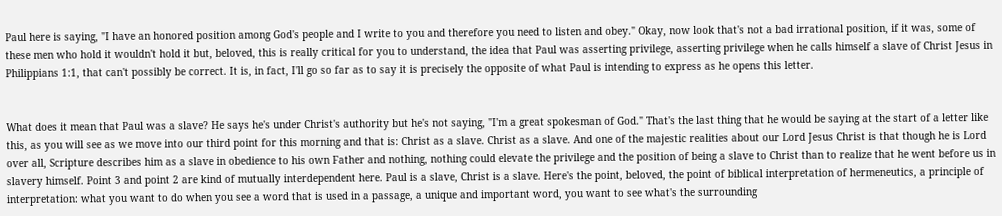Paul here is saying, "I have an honored position among God's people and I write to you and therefore you need to listen and obey." Okay, now look that's not a bad irrational position, if it was, some of these men who hold it wouldn't hold it but, beloved, this is really critical for you to understand, the idea that Paul was asserting privilege, asserting privilege when he calls himself a slave of Christ Jesus in Philippians 1:1, that can't possibly be correct. It is, in fact, I'll go so far as to say it is precisely the opposite of what Paul is intending to express as he opens this letter.


What does it mean that Paul was a slave? He says he's under Christ's authority but he's not saying, "I'm a great spokesman of God." That's the last thing that he would be saying at the start of a letter like this, as you will see as we move into our third point for this morning and that is: Christ as a slave. Christ as a slave. And one of the majestic realities about our Lord Jesus Christ is that though he is Lord over all, Scripture describes him as a slave in obedience to his own Father and nothing, nothing could elevate the privilege and the position of being a slave to Christ than to realize that he went before us in slavery himself. Point 3 and point 2 are kind of mutually interdependent here. Paul is a slave, Christ is a slave. Here's the point, beloved, the point of biblical interpretation of hermeneutics, a principle of interpretation: what you want to do when you see a word that is used in a passage, a unique and important word, you want to see what's the surrounding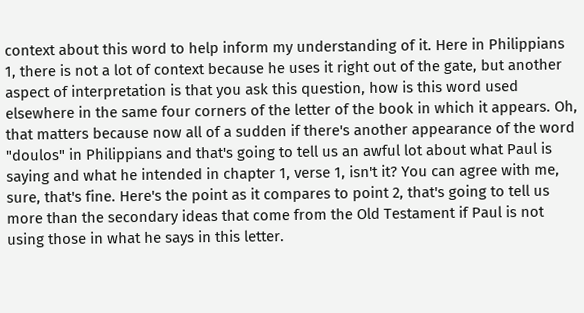context about this word to help inform my understanding of it. Here in Philippians 1, there is not a lot of context because he uses it right out of the gate, but another aspect of interpretation is that you ask this question, how is this word used elsewhere in the same four corners of the letter of the book in which it appears. Oh, that matters because now all of a sudden if there's another appearance of the word "doulos" in Philippians and that's going to tell us an awful lot about what Paul is saying and what he intended in chapter 1, verse 1, isn't it? You can agree with me, sure, that's fine. Here's the point as it compares to point 2, that's going to tell us more than the secondary ideas that come from the Old Testament if Paul is not using those in what he says in this letter.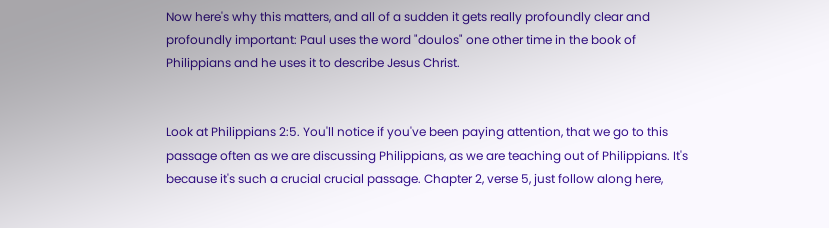Now here's why this matters, and all of a sudden it gets really profoundly clear and profoundly important: Paul uses the word "doulos" one other time in the book of Philippians and he uses it to describe Jesus Christ.


Look at Philippians 2:5. You'll notice if you've been paying attention, that we go to this passage often as we are discussing Philippians, as we are teaching out of Philippians. It's because it's such a crucial crucial passage. Chapter 2, verse 5, just follow along here,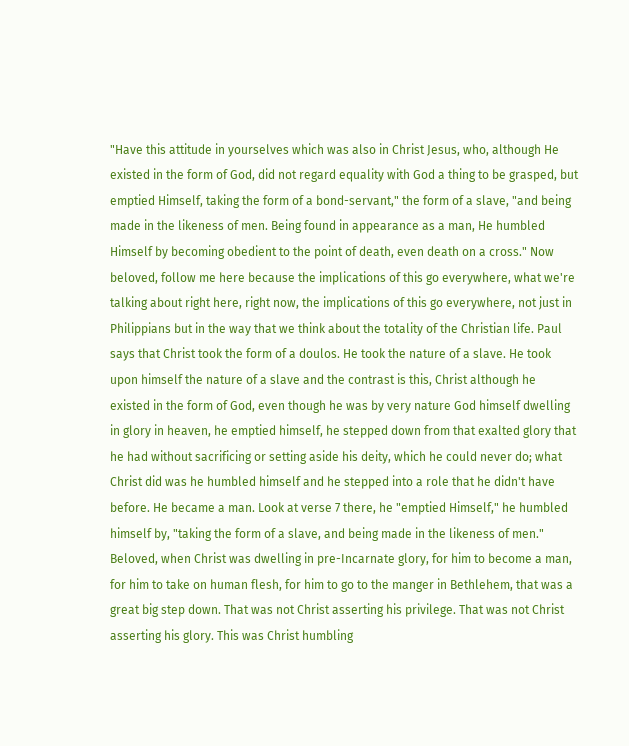"Have this attitude in yourselves which was also in Christ Jesus, who, although He existed in the form of God, did not regard equality with God a thing to be grasped, but emptied Himself, taking the form of a bond-servant," the form of a slave, "and being made in the likeness of men. Being found in appearance as a man, He humbled Himself by becoming obedient to the point of death, even death on a cross." Now beloved, follow me here because the implications of this go everywhere, what we're talking about right here, right now, the implications of this go everywhere, not just in Philippians but in the way that we think about the totality of the Christian life. Paul says that Christ took the form of a doulos. He took the nature of a slave. He took upon himself the nature of a slave and the contrast is this, Christ although he existed in the form of God, even though he was by very nature God himself dwelling in glory in heaven, he emptied himself, he stepped down from that exalted glory that he had without sacrificing or setting aside his deity, which he could never do; what Christ did was he humbled himself and he stepped into a role that he didn't have before. He became a man. Look at verse 7 there, he "emptied Himself," he humbled himself by, "taking the form of a slave, and being made in the likeness of men." Beloved, when Christ was dwelling in pre-Incarnate glory, for him to become a man, for him to take on human flesh, for him to go to the manger in Bethlehem, that was a great big step down. That was not Christ asserting his privilege. That was not Christ asserting his glory. This was Christ humbling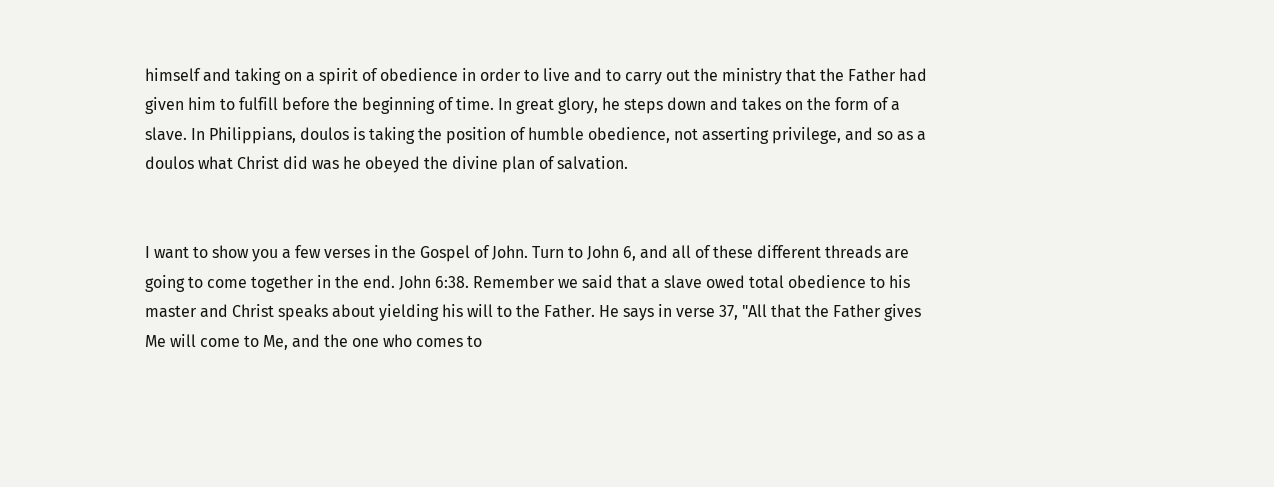himself and taking on a spirit of obedience in order to live and to carry out the ministry that the Father had given him to fulfill before the beginning of time. In great glory, he steps down and takes on the form of a slave. In Philippians, doulos is taking the position of humble obedience, not asserting privilege, and so as a doulos what Christ did was he obeyed the divine plan of salvation.


I want to show you a few verses in the Gospel of John. Turn to John 6, and all of these different threads are going to come together in the end. John 6:38. Remember we said that a slave owed total obedience to his master and Christ speaks about yielding his will to the Father. He says in verse 37, "All that the Father gives Me will come to Me, and the one who comes to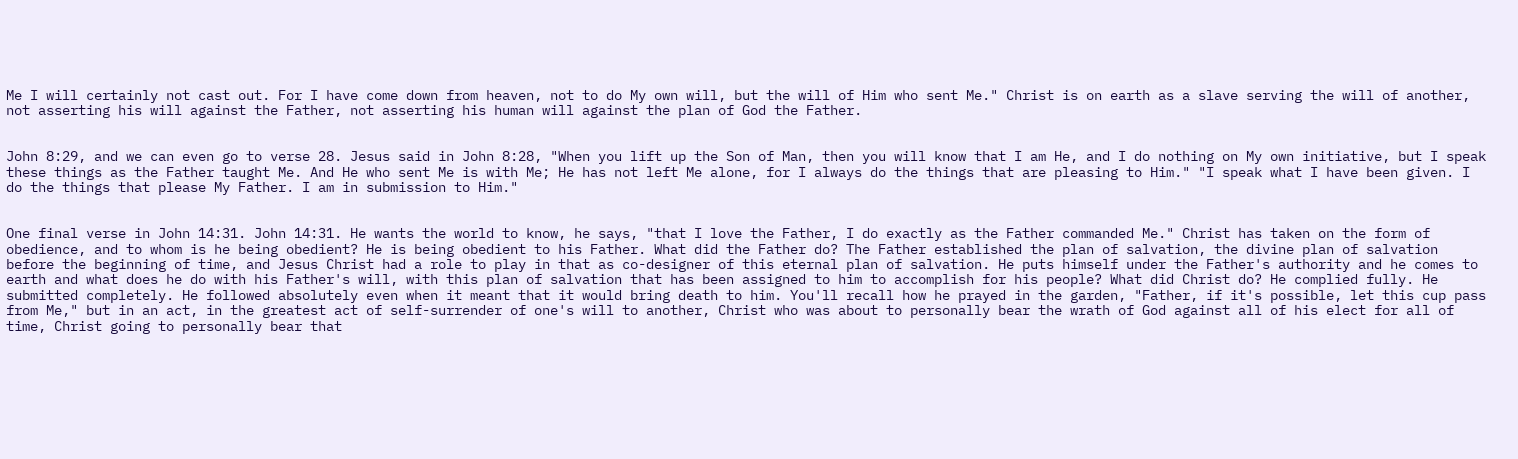Me I will certainly not cast out. For I have come down from heaven, not to do My own will, but the will of Him who sent Me." Christ is on earth as a slave serving the will of another, not asserting his will against the Father, not asserting his human will against the plan of God the Father.


John 8:29, and we can even go to verse 28. Jesus said in John 8:28, "When you lift up the Son of Man, then you will know that I am He, and I do nothing on My own initiative, but I speak these things as the Father taught Me. And He who sent Me is with Me; He has not left Me alone, for I always do the things that are pleasing to Him." "I speak what I have been given. I do the things that please My Father. I am in submission to Him."


One final verse in John 14:31. John 14:31. He wants the world to know, he says, "that I love the Father, I do exactly as the Father commanded Me." Christ has taken on the form of obedience, and to whom is he being obedient? He is being obedient to his Father. What did the Father do? The Father established the plan of salvation, the divine plan of salvation before the beginning of time, and Jesus Christ had a role to play in that as co-designer of this eternal plan of salvation. He puts himself under the Father's authority and he comes to earth and what does he do with his Father's will, with this plan of salvation that has been assigned to him to accomplish for his people? What did Christ do? He complied fully. He submitted completely. He followed absolutely even when it meant that it would bring death to him. You'll recall how he prayed in the garden, "Father, if it's possible, let this cup pass from Me," but in an act, in the greatest act of self-surrender of one's will to another, Christ who was about to personally bear the wrath of God against all of his elect for all of time, Christ going to personally bear that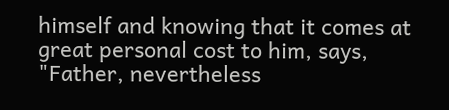himself and knowing that it comes at great personal cost to him, says, "Father, nevertheless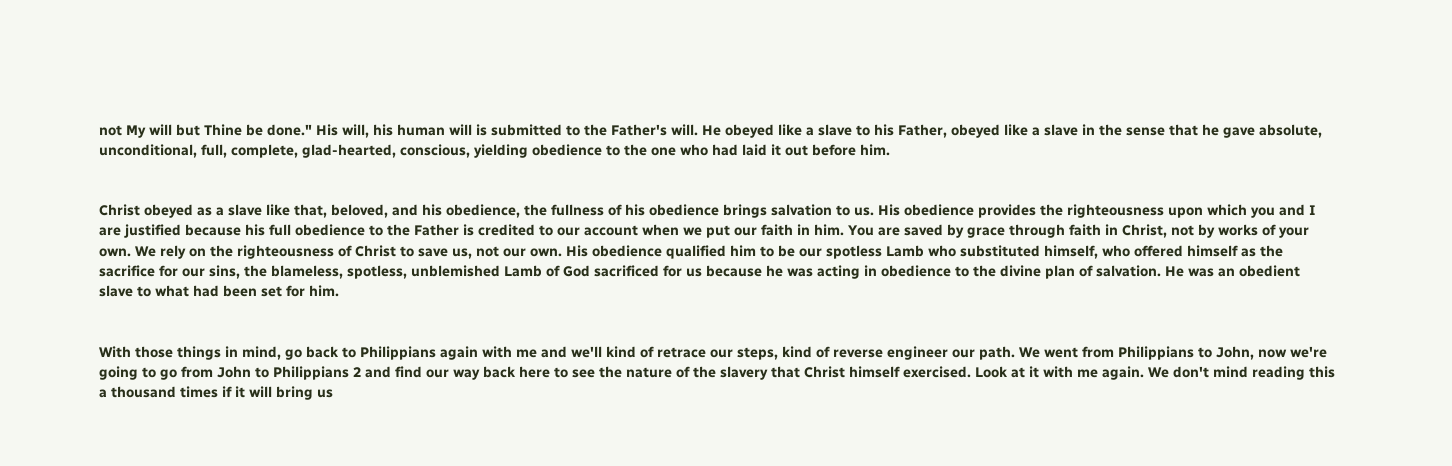not My will but Thine be done." His will, his human will is submitted to the Father's will. He obeyed like a slave to his Father, obeyed like a slave in the sense that he gave absolute, unconditional, full, complete, glad-hearted, conscious, yielding obedience to the one who had laid it out before him.


Christ obeyed as a slave like that, beloved, and his obedience, the fullness of his obedience brings salvation to us. His obedience provides the righteousness upon which you and I are justified because his full obedience to the Father is credited to our account when we put our faith in him. You are saved by grace through faith in Christ, not by works of your own. We rely on the righteousness of Christ to save us, not our own. His obedience qualified him to be our spotless Lamb who substituted himself, who offered himself as the sacrifice for our sins, the blameless, spotless, unblemished Lamb of God sacrificed for us because he was acting in obedience to the divine plan of salvation. He was an obedient slave to what had been set for him.


With those things in mind, go back to Philippians again with me and we'll kind of retrace our steps, kind of reverse engineer our path. We went from Philippians to John, now we're going to go from John to Philippians 2 and find our way back here to see the nature of the slavery that Christ himself exercised. Look at it with me again. We don't mind reading this a thousand times if it will bring us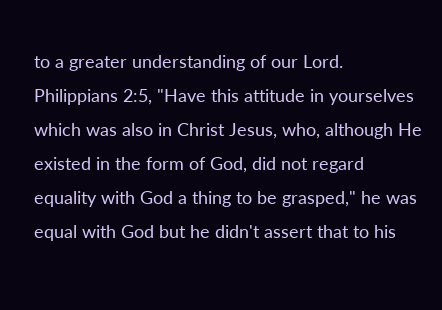to a greater understanding of our Lord. Philippians 2:5, "Have this attitude in yourselves which was also in Christ Jesus, who, although He existed in the form of God, did not regard equality with God a thing to be grasped," he was equal with God but he didn't assert that to his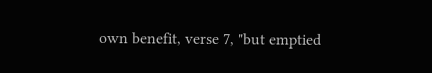own benefit, verse 7, "but emptied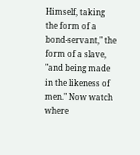Himself, taking the form of a bond-servant," the form of a slave, "and being made in the likeness of men." Now watch where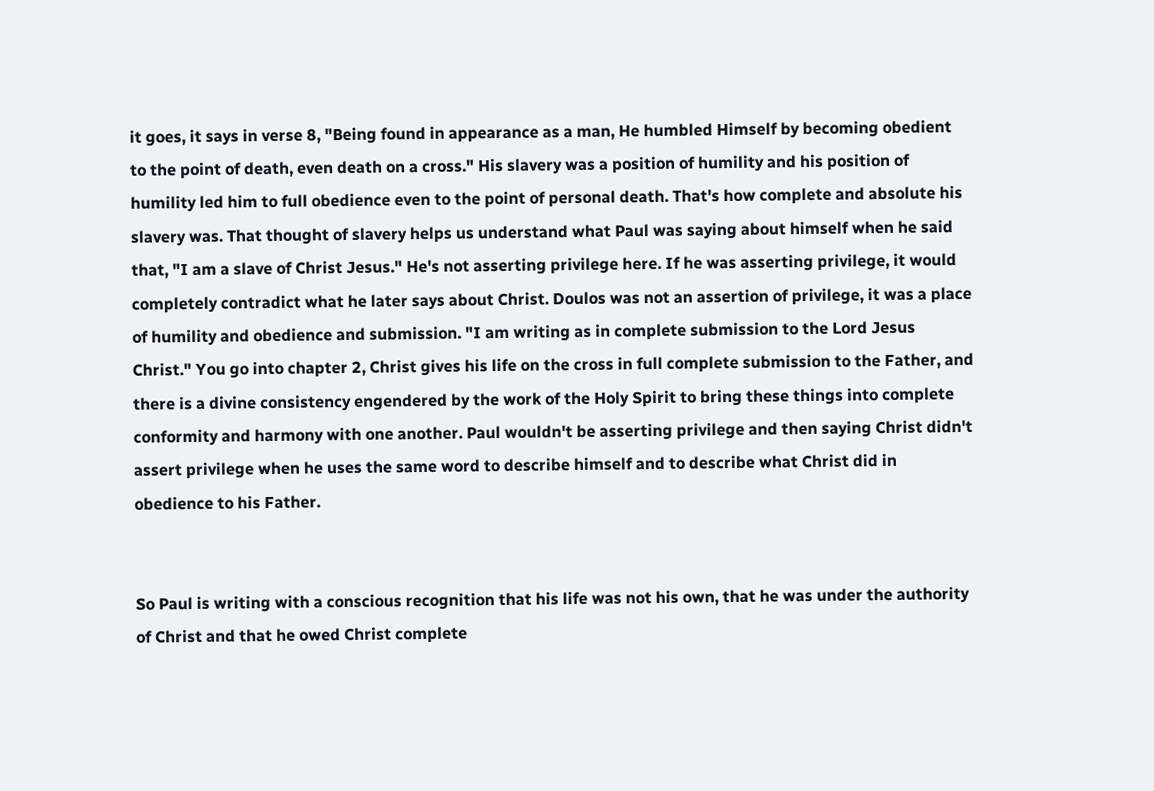it goes, it says in verse 8, "Being found in appearance as a man, He humbled Himself by becoming obedient to the point of death, even death on a cross." His slavery was a position of humility and his position of humility led him to full obedience even to the point of personal death. That's how complete and absolute his slavery was. That thought of slavery helps us understand what Paul was saying about himself when he said that, "I am a slave of Christ Jesus." He's not asserting privilege here. If he was asserting privilege, it would completely contradict what he later says about Christ. Doulos was not an assertion of privilege, it was a place of humility and obedience and submission. "I am writing as in complete submission to the Lord Jesus Christ." You go into chapter 2, Christ gives his life on the cross in full complete submission to the Father, and there is a divine consistency engendered by the work of the Holy Spirit to bring these things into complete conformity and harmony with one another. Paul wouldn't be asserting privilege and then saying Christ didn't assert privilege when he uses the same word to describe himself and to describe what Christ did in obedience to his Father.


So Paul is writing with a conscious recognition that his life was not his own, that he was under the authority of Christ and that he owed Christ complete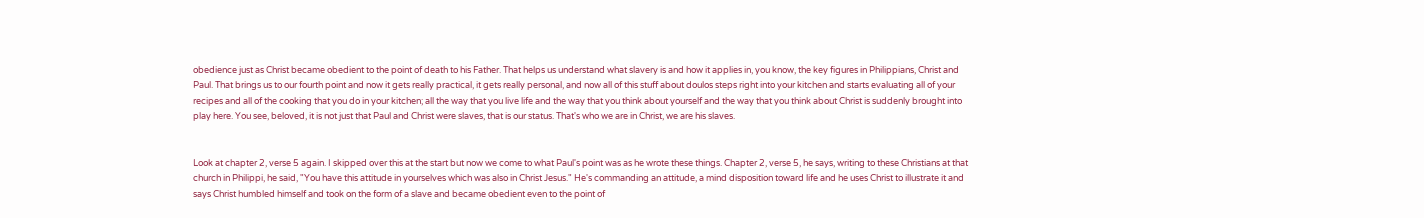obedience just as Christ became obedient to the point of death to his Father. That helps us understand what slavery is and how it applies in, you know, the key figures in Philippians, Christ and Paul. That brings us to our fourth point and now it gets really practical, it gets really personal, and now all of this stuff about doulos steps right into your kitchen and starts evaluating all of your recipes and all of the cooking that you do in your kitchen; all the way that you live life and the way that you think about yourself and the way that you think about Christ is suddenly brought into play here. You see, beloved, it is not just that Paul and Christ were slaves, that is our status. That's who we are in Christ, we are his slaves.


Look at chapter 2, verse 5 again. I skipped over this at the start but now we come to what Paul's point was as he wrote these things. Chapter 2, verse 5, he says, writing to these Christians at that church in Philippi, he said, "You have this attitude in yourselves which was also in Christ Jesus." He's commanding an attitude, a mind disposition toward life and he uses Christ to illustrate it and says Christ humbled himself and took on the form of a slave and became obedient even to the point of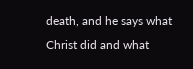death, and he says what Christ did and what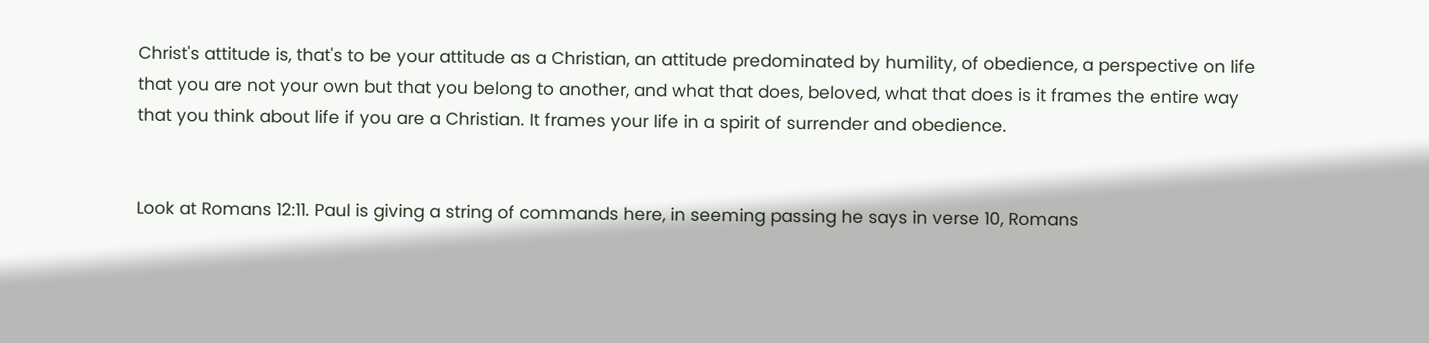Christ's attitude is, that's to be your attitude as a Christian, an attitude predominated by humility, of obedience, a perspective on life that you are not your own but that you belong to another, and what that does, beloved, what that does is it frames the entire way that you think about life if you are a Christian. It frames your life in a spirit of surrender and obedience.


Look at Romans 12:11. Paul is giving a string of commands here, in seeming passing he says in verse 10, Romans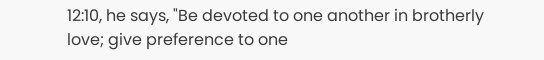12:10, he says, "Be devoted to one another in brotherly love; give preference to one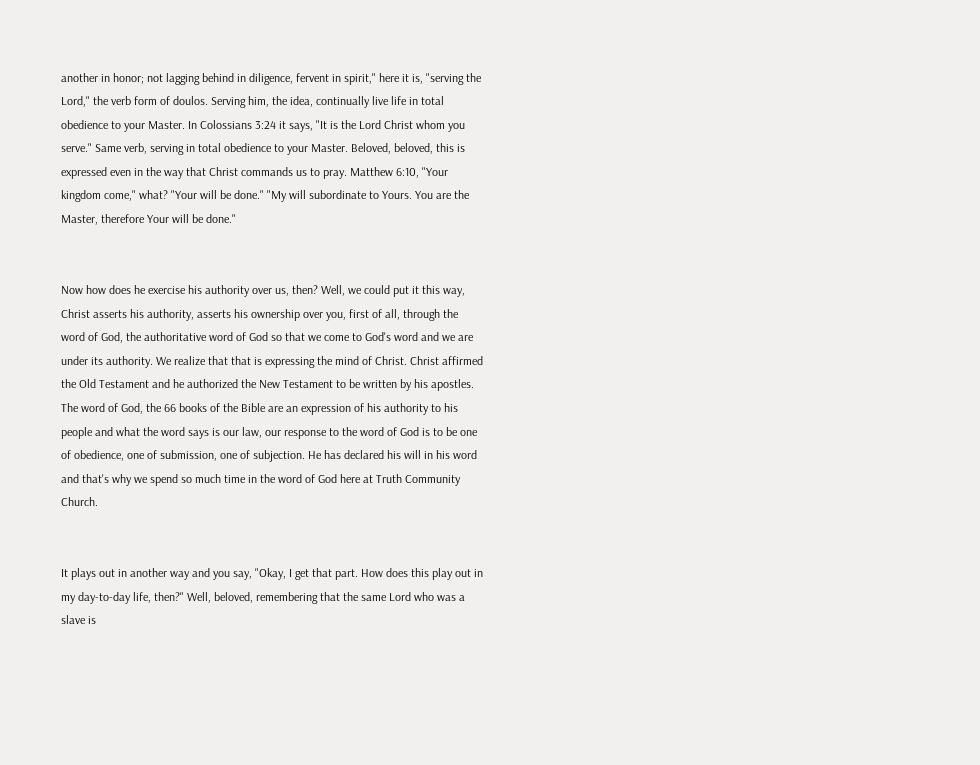another in honor; not lagging behind in diligence, fervent in spirit," here it is, "serving the Lord," the verb form of doulos. Serving him, the idea, continually live life in total obedience to your Master. In Colossians 3:24 it says, "It is the Lord Christ whom you serve." Same verb, serving in total obedience to your Master. Beloved, beloved, this is expressed even in the way that Christ commands us to pray. Matthew 6:10, "Your kingdom come," what? "Your will be done." "My will subordinate to Yours. You are the Master, therefore Your will be done."


Now how does he exercise his authority over us, then? Well, we could put it this way, Christ asserts his authority, asserts his ownership over you, first of all, through the word of God, the authoritative word of God so that we come to God's word and we are under its authority. We realize that that is expressing the mind of Christ. Christ affirmed the Old Testament and he authorized the New Testament to be written by his apostles. The word of God, the 66 books of the Bible are an expression of his authority to his people and what the word says is our law, our response to the word of God is to be one of obedience, one of submission, one of subjection. He has declared his will in his word and that's why we spend so much time in the word of God here at Truth Community Church.


It plays out in another way and you say, "Okay, I get that part. How does this play out in my day-to-day life, then?" Well, beloved, remembering that the same Lord who was a slave is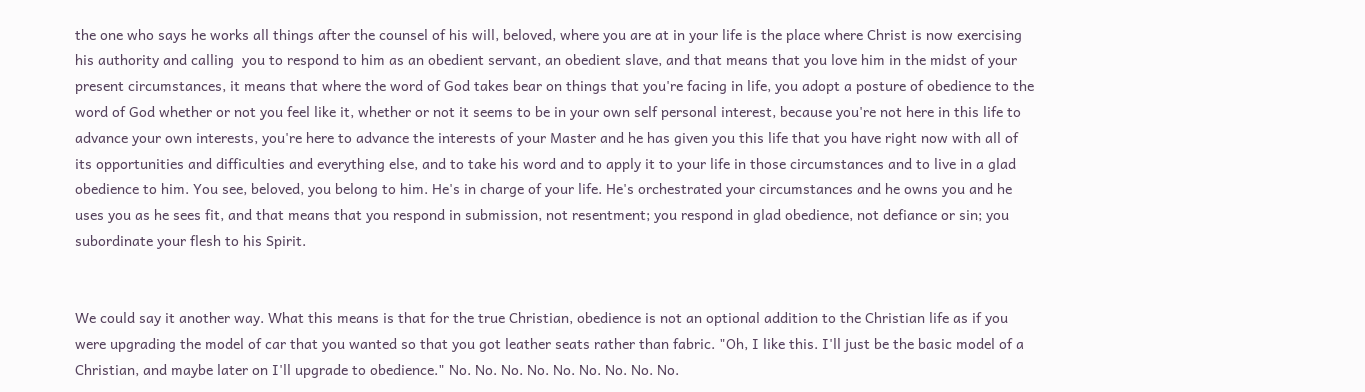the one who says he works all things after the counsel of his will, beloved, where you are at in your life is the place where Christ is now exercising his authority and calling  you to respond to him as an obedient servant, an obedient slave, and that means that you love him in the midst of your present circumstances, it means that where the word of God takes bear on things that you're facing in life, you adopt a posture of obedience to the word of God whether or not you feel like it, whether or not it seems to be in your own self personal interest, because you're not here in this life to advance your own interests, you're here to advance the interests of your Master and he has given you this life that you have right now with all of its opportunities and difficulties and everything else, and to take his word and to apply it to your life in those circumstances and to live in a glad obedience to him. You see, beloved, you belong to him. He's in charge of your life. He's orchestrated your circumstances and he owns you and he uses you as he sees fit, and that means that you respond in submission, not resentment; you respond in glad obedience, not defiance or sin; you subordinate your flesh to his Spirit.


We could say it another way. What this means is that for the true Christian, obedience is not an optional addition to the Christian life as if you were upgrading the model of car that you wanted so that you got leather seats rather than fabric. "Oh, I like this. I'll just be the basic model of a Christian, and maybe later on I'll upgrade to obedience." No. No. No. No. No. No. No. No. No.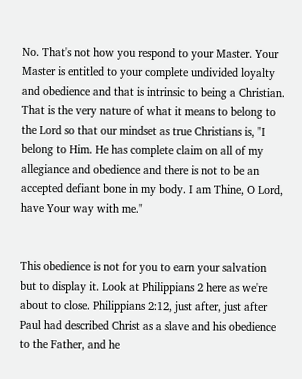No. That's not how you respond to your Master. Your Master is entitled to your complete undivided loyalty and obedience and that is intrinsic to being a Christian. That is the very nature of what it means to belong to the Lord so that our mindset as true Christians is, "I belong to Him. He has complete claim on all of my allegiance and obedience and there is not to be an accepted defiant bone in my body. I am Thine, O Lord, have Your way with me."


This obedience is not for you to earn your salvation but to display it. Look at Philippians 2 here as we're about to close. Philippians 2:12, just after, just after Paul had described Christ as a slave and his obedience to the Father, and he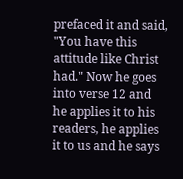prefaced it and said, "You have this attitude like Christ had." Now he goes into verse 12 and he applies it to his readers, he applies it to us and he says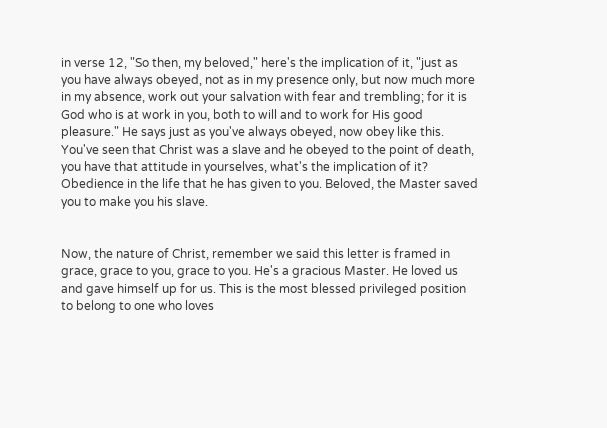in verse 12, "So then, my beloved," here's the implication of it, "just as you have always obeyed, not as in my presence only, but now much more in my absence, work out your salvation with fear and trembling; for it is God who is at work in you, both to will and to work for His good pleasure." He says just as you've always obeyed, now obey like this. You've seen that Christ was a slave and he obeyed to the point of death, you have that attitude in yourselves, what's the implication of it? Obedience in the life that he has given to you. Beloved, the Master saved you to make you his slave.


Now, the nature of Christ, remember we said this letter is framed in grace, grace to you, grace to you. He's a gracious Master. He loved us and gave himself up for us. This is the most blessed privileged position to belong to one who loves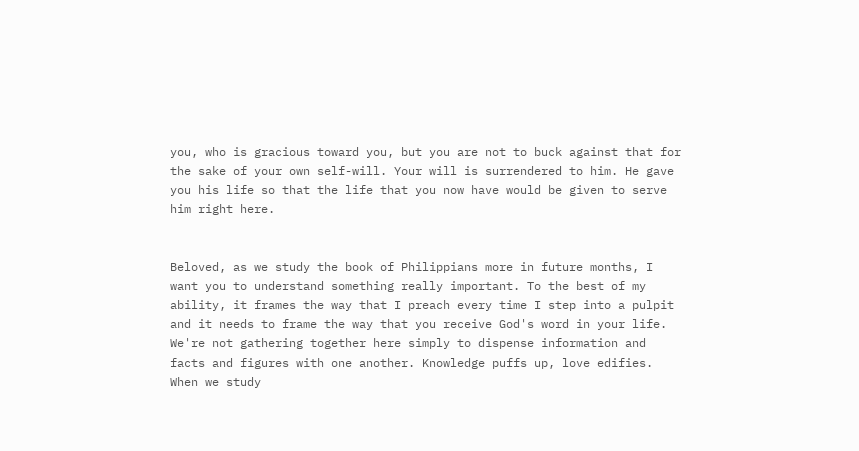you, who is gracious toward you, but you are not to buck against that for the sake of your own self-will. Your will is surrendered to him. He gave you his life so that the life that you now have would be given to serve him right here.


Beloved, as we study the book of Philippians more in future months, I want you to understand something really important. To the best of my ability, it frames the way that I preach every time I step into a pulpit and it needs to frame the way that you receive God's word in your life. We're not gathering together here simply to dispense information and facts and figures with one another. Knowledge puffs up, love edifies. When we study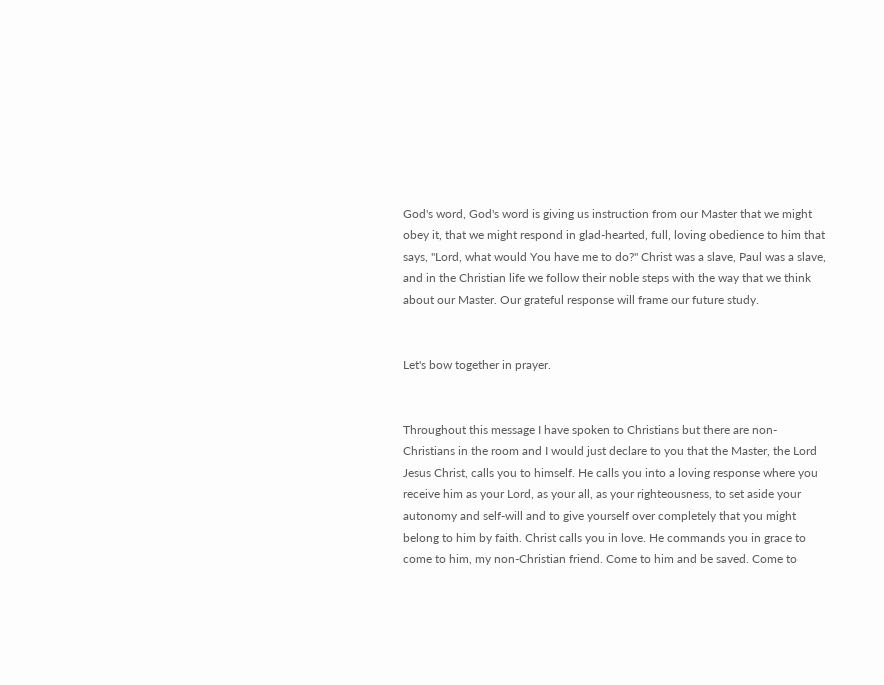God's word, God's word is giving us instruction from our Master that we might obey it, that we might respond in glad-hearted, full, loving obedience to him that says, "Lord, what would You have me to do?" Christ was a slave, Paul was a slave, and in the Christian life we follow their noble steps with the way that we think about our Master. Our grateful response will frame our future study.


Let's bow together in prayer.


Throughout this message I have spoken to Christians but there are non-Christians in the room and I would just declare to you that the Master, the Lord Jesus Christ, calls you to himself. He calls you into a loving response where you receive him as your Lord, as your all, as your righteousness, to set aside your autonomy and self-will and to give yourself over completely that you might belong to him by faith. Christ calls you in love. He commands you in grace to come to him, my non-Christian friend. Come to him and be saved. Come to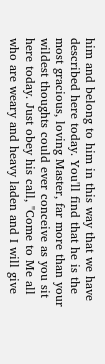him and belong to him in this way that we have described here today. You'll find that he is the most gracious, loving Master, far more than your wildest thoughts could ever conceive as you sit here today. Just obey his call, "Come to Me all who are weary and heavy laden and I will give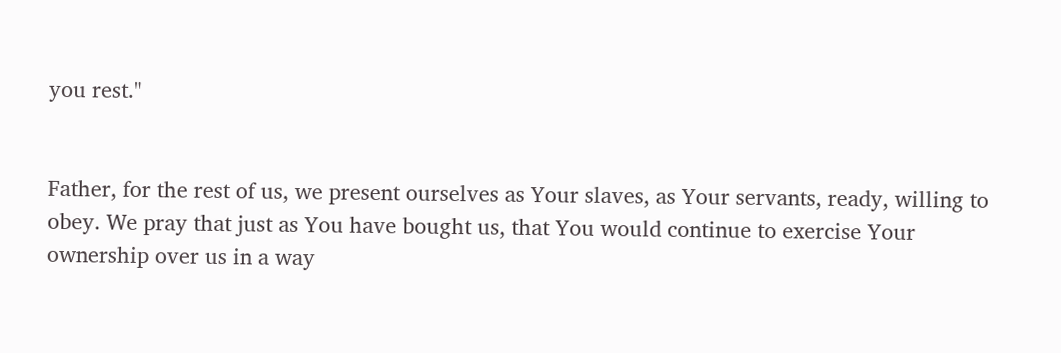you rest."


Father, for the rest of us, we present ourselves as Your slaves, as Your servants, ready, willing to obey. We pray that just as You have bought us, that You would continue to exercise Your ownership over us in a way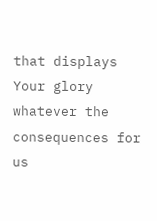that displays Your glory whatever the consequences for us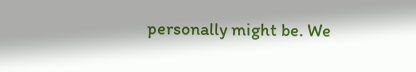personally might be. We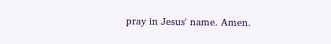pray in Jesus' name. Amen.